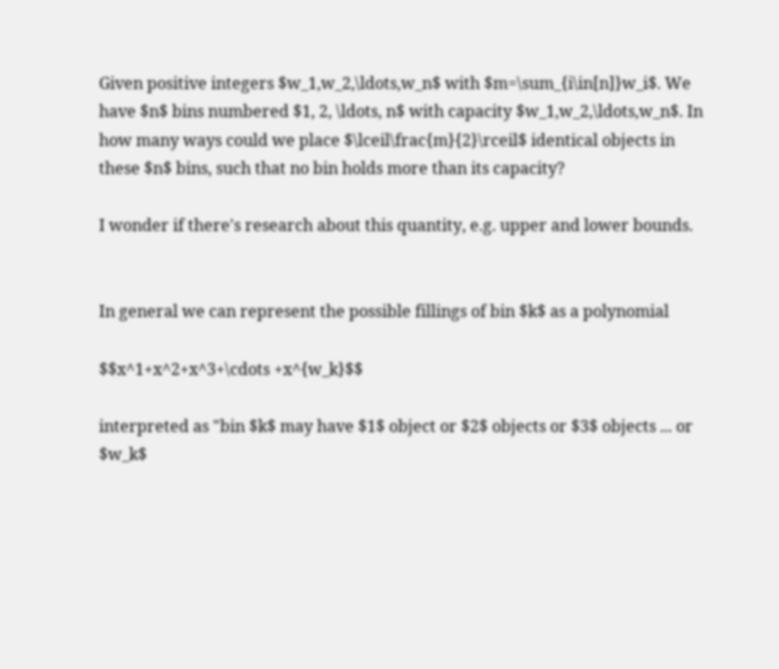Given positive integers $w_1,w_2,\ldots,w_n$ with $m=\sum_{i\in[n]}w_i$. We have $n$ bins numbered $1, 2, \ldots, n$ with capacity $w_1,w_2,\ldots,w_n$. In how many ways could we place $\lceil\frac{m}{2}\rceil$ identical objects in these $n$ bins, such that no bin holds more than its capacity?

I wonder if there's research about this quantity, e.g. upper and lower bounds.


In general we can represent the possible fillings of bin $k$ as a polynomial

$$x^1+x^2+x^3+\cdots +x^{w_k}$$

interpreted as "bin $k$ may have $1$ object or $2$ objects or $3$ objects ... or $w_k$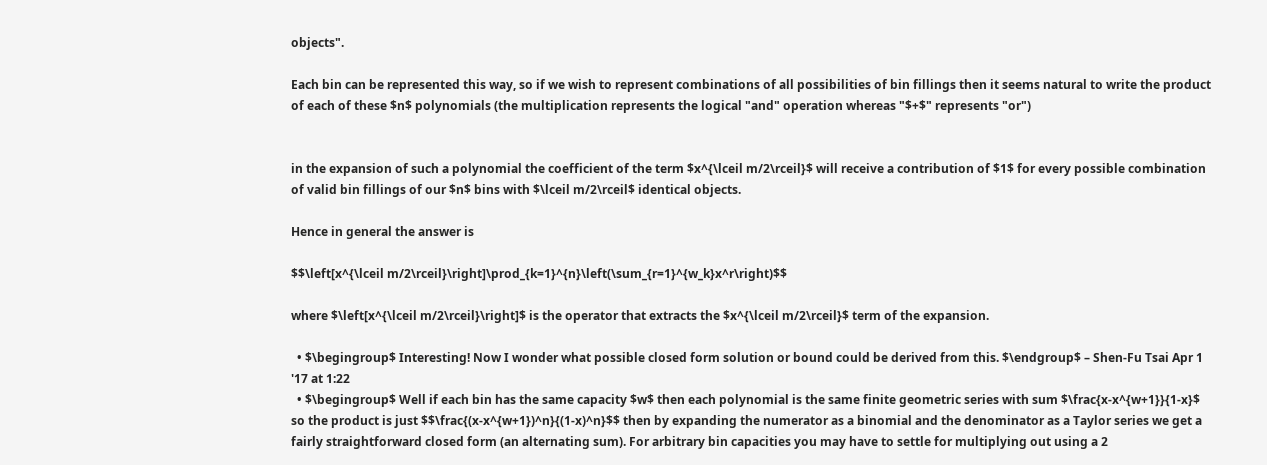objects".

Each bin can be represented this way, so if we wish to represent combinations of all possibilities of bin fillings then it seems natural to write the product of each of these $n$ polynomials (the multiplication represents the logical "and" operation whereas "$+$" represents "or")


in the expansion of such a polynomial the coefficient of the term $x^{\lceil m/2\rceil}$ will receive a contribution of $1$ for every possible combination of valid bin fillings of our $n$ bins with $\lceil m/2\rceil$ identical objects.

Hence in general the answer is

$$\left[x^{\lceil m/2\rceil}\right]\prod_{k=1}^{n}\left(\sum_{r=1}^{w_k}x^r\right)$$

where $\left[x^{\lceil m/2\rceil}\right]$ is the operator that extracts the $x^{\lceil m/2\rceil}$ term of the expansion.

  • $\begingroup$ Interesting! Now I wonder what possible closed form solution or bound could be derived from this. $\endgroup$ – Shen-Fu Tsai Apr 1 '17 at 1:22
  • $\begingroup$ Well if each bin has the same capacity $w$ then each polynomial is the same finite geometric series with sum $\frac{x-x^{w+1}}{1-x}$ so the product is just $$\frac{(x-x^{w+1})^n}{(1-x)^n}$$ then by expanding the numerator as a binomial and the denominator as a Taylor series we get a fairly straightforward closed form (an alternating sum). For arbitrary bin capacities you may have to settle for multiplying out using a 2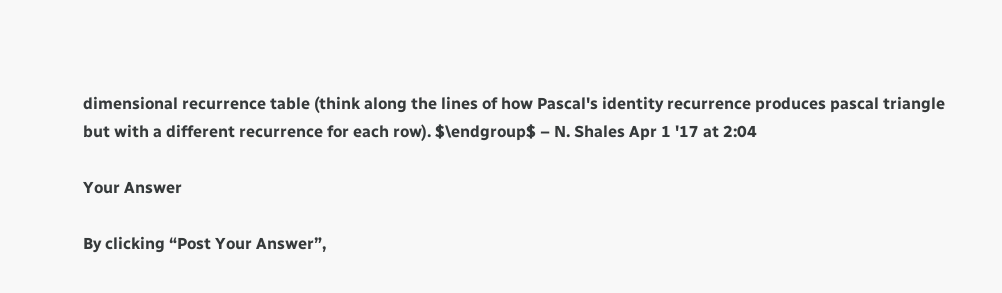dimensional recurrence table (think along the lines of how Pascal's identity recurrence produces pascal triangle but with a different recurrence for each row). $\endgroup$ – N. Shales Apr 1 '17 at 2:04

Your Answer

By clicking “Post Your Answer”,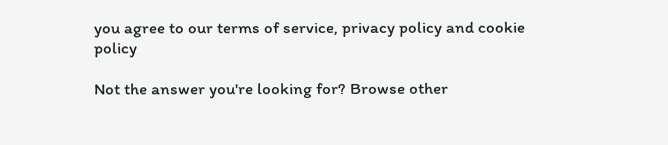you agree to our terms of service, privacy policy and cookie policy

Not the answer you're looking for? Browse other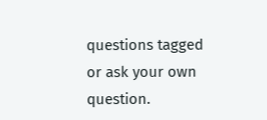questions tagged or ask your own question.